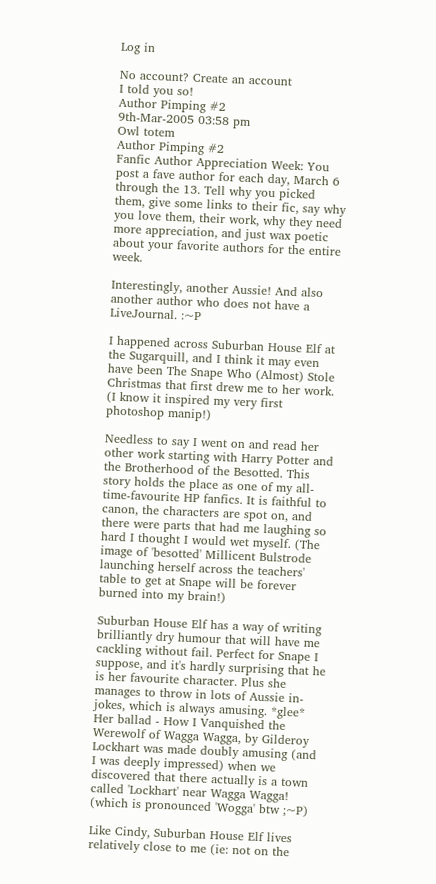Log in

No account? Create an account
I told you so!
Author Pimping #2
9th-Mar-2005 03:58 pm
Owl totem
Author Pimping #2
Fanfic Author Appreciation Week: You post a fave author for each day, March 6 through the 13. Tell why you picked them, give some links to their fic, say why you love them, their work, why they need more appreciation, and just wax poetic about your favorite authors for the entire week.

Interestingly, another Aussie! And also another author who does not have a LiveJournal. :~P

I happened across Suburban House Elf at the Sugarquill, and I think it may even have been The Snape Who (Almost) Stole Christmas that first drew me to her work. (I know it inspired my very first photoshop manip!)

Needless to say I went on and read her other work starting with Harry Potter and the Brotherhood of the Besotted. This story holds the place as one of my all-time-favourite HP fanfics. It is faithful to canon, the characters are spot on, and there were parts that had me laughing so hard I thought I would wet myself. (The image of 'besotted' Millicent Bulstrode launching herself across the teachers' table to get at Snape will be forever burned into my brain!)

Suburban House Elf has a way of writing brilliantly dry humour that will have me cackling without fail. Perfect for Snape I suppose, and it's hardly surprising that he is her favourite character. Plus she manages to throw in lots of Aussie in-jokes, which is always amusing. *glee* Her ballad - How I Vanquished the Werewolf of Wagga Wagga, by Gilderoy Lockhart was made doubly amusing (and I was deeply impressed) when we discovered that there actually is a town called 'Lockhart' near Wagga Wagga! (which is pronounced 'Wogga' btw ;~P)

Like Cindy, Suburban House Elf lives relatively close to me (ie: not on the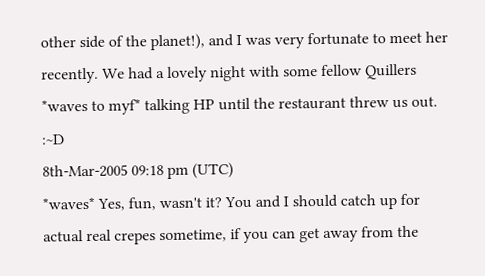other side of the planet!), and I was very fortunate to meet her recently. We had a lovely night with some fellow Quillers *waves to myf* talking HP until the restaurant threw us out. :~D
8th-Mar-2005 09:18 pm (UTC)
*waves* Yes, fun, wasn't it? You and I should catch up for actual real crepes sometime, if you can get away from the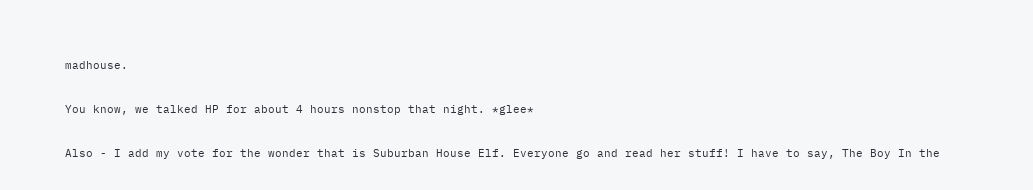madhouse.

You know, we talked HP for about 4 hours nonstop that night. *glee*

Also - I add my vote for the wonder that is Suburban House Elf. Everyone go and read her stuff! I have to say, The Boy In the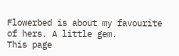Flowerbed is about my favourite of hers. A little gem.
This page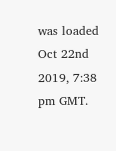was loaded Oct 22nd 2019, 7:38 pm GMT.